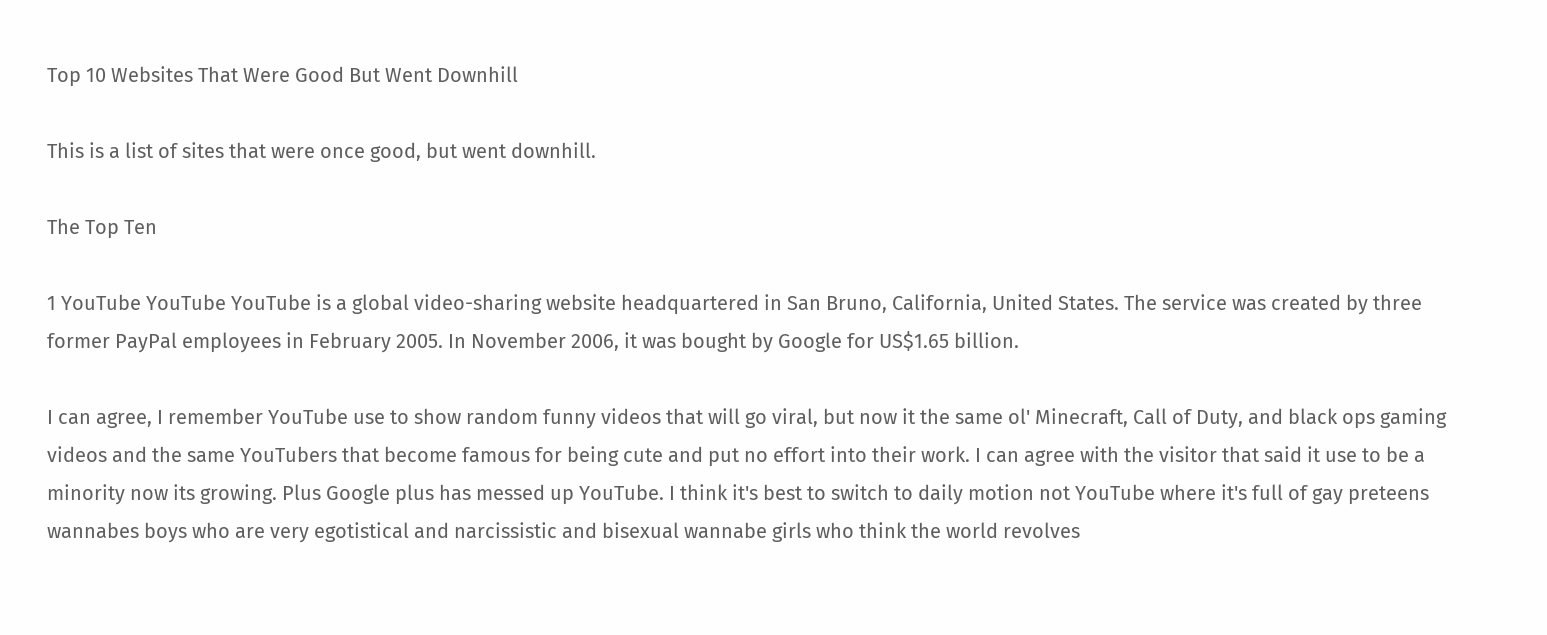Top 10 Websites That Were Good But Went Downhill

This is a list of sites that were once good, but went downhill.

The Top Ten

1 YouTube YouTube YouTube is a global video-sharing website headquartered in San Bruno, California, United States. The service was created by three former PayPal employees in February 2005. In November 2006, it was bought by Google for US$1.65 billion.

I can agree, I remember YouTube use to show random funny videos that will go viral, but now it the same ol' Minecraft, Call of Duty, and black ops gaming videos and the same YouTubers that become famous for being cute and put no effort into their work. I can agree with the visitor that said it use to be a minority now its growing. Plus Google plus has messed up YouTube. I think it's best to switch to daily motion not YouTube where it's full of gay preteens wannabes boys who are very egotistical and narcissistic and bisexual wannabe girls who think the world revolves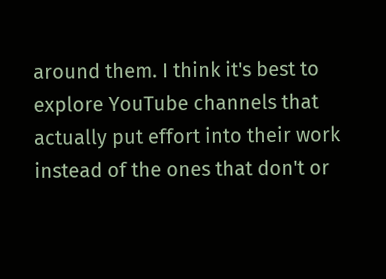around them. I think it's best to explore YouTube channels that actually put effort into their work instead of the ones that don't or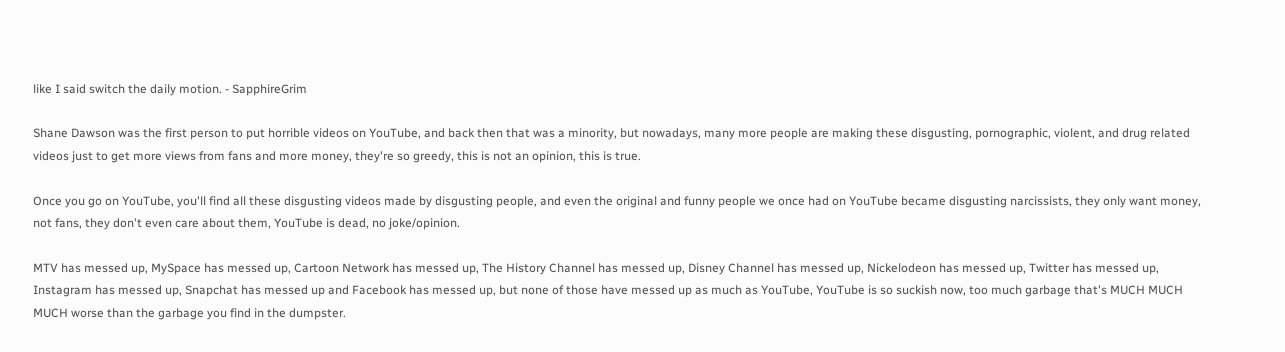like I said switch the daily motion. - SapphireGrim

Shane Dawson was the first person to put horrible videos on YouTube, and back then that was a minority, but nowadays, many more people are making these disgusting, pornographic, violent, and drug related videos just to get more views from fans and more money, they're so greedy, this is not an opinion, this is true.

Once you go on YouTube, you'll find all these disgusting videos made by disgusting people, and even the original and funny people we once had on YouTube became disgusting narcissists, they only want money, not fans, they don't even care about them, YouTube is dead, no joke/opinion.

MTV has messed up, MySpace has messed up, Cartoon Network has messed up, The History Channel has messed up, Disney Channel has messed up, Nickelodeon has messed up, Twitter has messed up, Instagram has messed up, Snapchat has messed up and Facebook has messed up, but none of those have messed up as much as YouTube, YouTube is so suckish now, too much garbage that's MUCH MUCH MUCH worse than the garbage you find in the dumpster.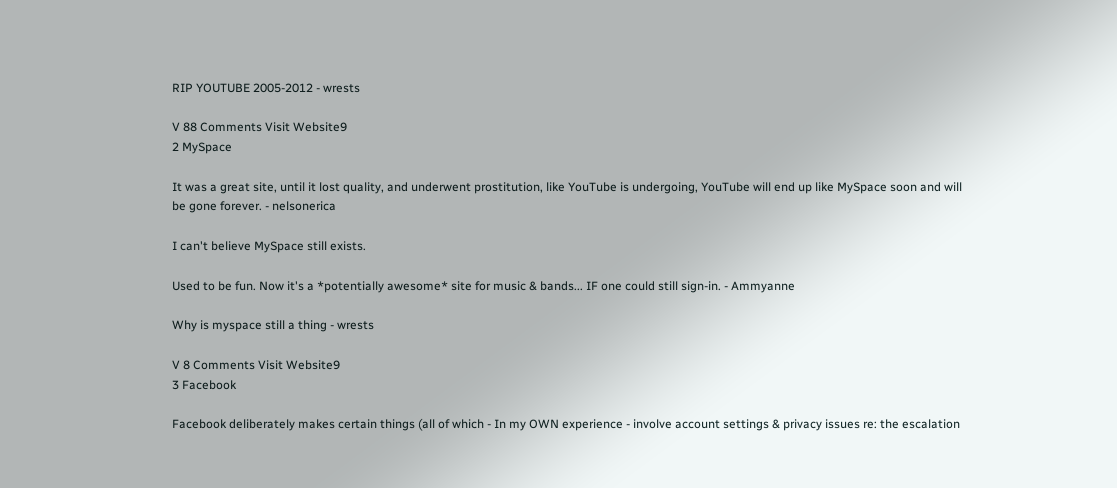RIP YOUTUBE 2005-2012 - wrests

V 88 Comments Visit Website9
2 MySpace

It was a great site, until it lost quality, and underwent prostitution, like YouTube is undergoing, YouTube will end up like MySpace soon and will be gone forever. - nelsonerica

I can't believe MySpace still exists.

Used to be fun. Now it's a *potentially awesome* site for music & bands... IF one could still sign-in. - Ammyanne

Why is myspace still a thing - wrests

V 8 Comments Visit Website9
3 Facebook

Facebook deliberately makes certain things (all of which - In my OWN experience - involve account settings & privacy issues re: the escalation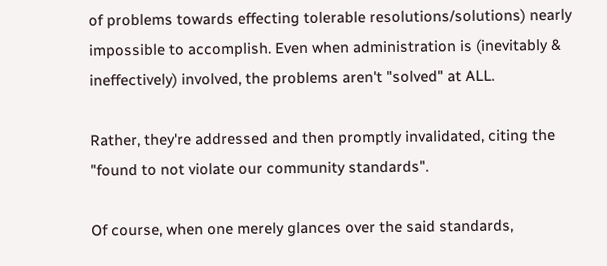of problems towards effecting tolerable resolutions/solutions) nearly impossible to accomplish. Even when administration is (inevitably & ineffectively) involved, the problems aren't "solved" at ALL.

Rather, they're addressed and then promptly invalidated, citing the "found to not violate our community standards".

Of course, when one merely glances over the said standards,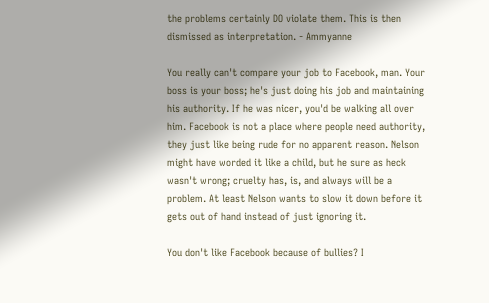the problems certainly DO violate them. This is then dismissed as interpretation. - Ammyanne

You really can't compare your job to Facebook, man. Your boss is your boss; he's just doing his job and maintaining his authority. If he was nicer, you'd be walking all over him. Facebook is not a place where people need authority, they just like being rude for no apparent reason. Nelson might have worded it like a child, but he sure as heck wasn't wrong; cruelty has, is, and always will be a problem. At least Nelson wants to slow it down before it gets out of hand instead of just ignoring it.

You don't like Facebook because of bullies? I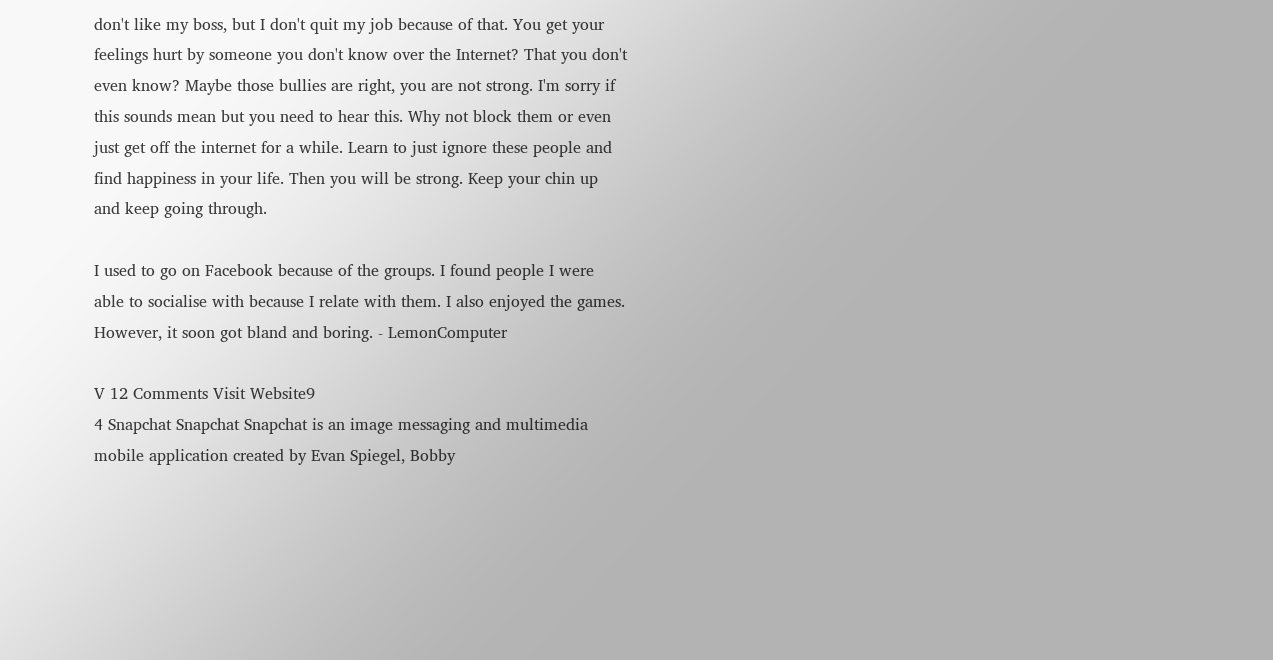don't like my boss, but I don't quit my job because of that. You get your feelings hurt by someone you don't know over the Internet? That you don't even know? Maybe those bullies are right, you are not strong. I'm sorry if this sounds mean but you need to hear this. Why not block them or even just get off the internet for a while. Learn to just ignore these people and find happiness in your life. Then you will be strong. Keep your chin up and keep going through.

I used to go on Facebook because of the groups. I found people I were able to socialise with because I relate with them. I also enjoyed the games. However, it soon got bland and boring. - LemonComputer

V 12 Comments Visit Website9
4 Snapchat Snapchat Snapchat is an image messaging and multimedia mobile application created by Evan Spiegel, Bobby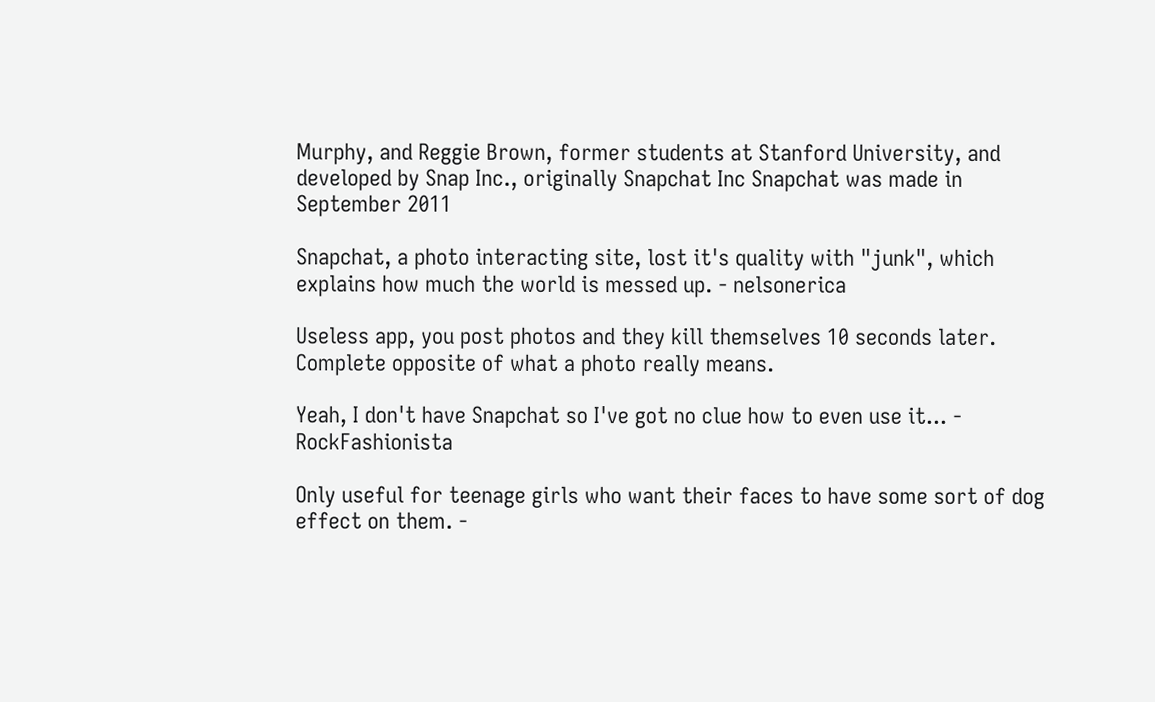Murphy, and Reggie Brown, former students at Stanford University, and developed by Snap Inc., originally Snapchat Inc Snapchat was made in September 2011

Snapchat, a photo interacting site, lost it's quality with "junk", which explains how much the world is messed up. - nelsonerica

Useless app, you post photos and they kill themselves 10 seconds later. Complete opposite of what a photo really means.

Yeah, I don't have Snapchat so I've got no clue how to even use it... - RockFashionista

Only useful for teenage girls who want their faces to have some sort of dog effect on them. -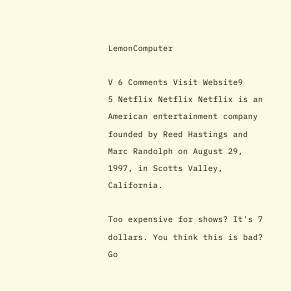LemonComputer

V 6 Comments Visit Website9
5 Netflix Netflix Netflix is an American entertainment company founded by Reed Hastings and Marc Randolph on August 29, 1997, in Scotts Valley, California.

Too expensive for shows? It's 7 dollars. You think this is bad? Go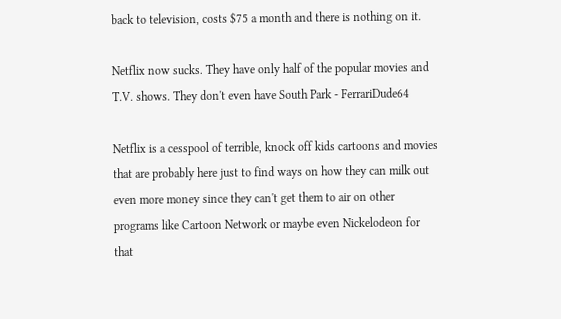back to television, costs $75 a month and there is nothing on it.

Netflix now sucks. They have only half of the popular movies and T.V. shows. They don't even have South Park - FerrariDude64

Netflix is a cesspool of terrible, knock off kids cartoons and movies that are probably here just to find ways on how they can milk out even more money since they can't get them to air on other programs like Cartoon Network or maybe even Nickelodeon for that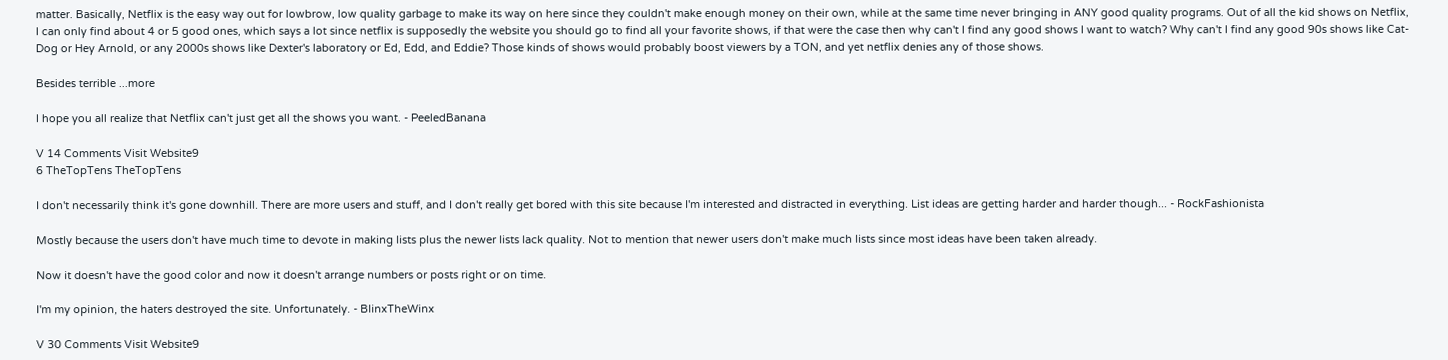matter. Basically, Netflix is the easy way out for lowbrow, low quality garbage to make its way on here since they couldn't make enough money on their own, while at the same time never bringing in ANY good quality programs. Out of all the kid shows on Netflix, I can only find about 4 or 5 good ones, which says a lot since netflix is supposedly the website you should go to find all your favorite shows, if that were the case then why can't I find any good shows I want to watch? Why can't I find any good 90s shows like Cat-Dog or Hey Arnold, or any 2000s shows like Dexter's laboratory or Ed, Edd, and Eddie? Those kinds of shows would probably boost viewers by a TON, and yet netflix denies any of those shows.

Besides terrible ...more

I hope you all realize that Netflix can't just get all the shows you want. - PeeledBanana

V 14 Comments Visit Website9
6 TheTopTens TheTopTens

I don't necessarily think it's gone downhill. There are more users and stuff, and I don't really get bored with this site because I'm interested and distracted in everything. List ideas are getting harder and harder though... - RockFashionista

Mostly because the users don't have much time to devote in making lists plus the newer lists lack quality. Not to mention that newer users don't make much lists since most ideas have been taken already.

Now it doesn't have the good color and now it doesn't arrange numbers or posts right or on time.

I'm my opinion, the haters destroyed the site. Unfortunately. - BlinxTheWinx

V 30 Comments Visit Website9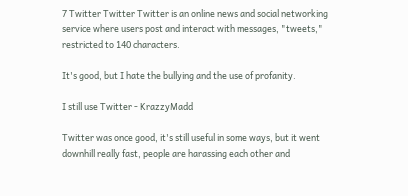7 Twitter Twitter Twitter is an online news and social networking service where users post and interact with messages, "tweets," restricted to 140 characters.

It's good, but I hate the bullying and the use of profanity.

I still use Twitter - KrazzyMadd

Twitter was once good, it's still useful in some ways, but it went downhill really fast, people are harassing each other and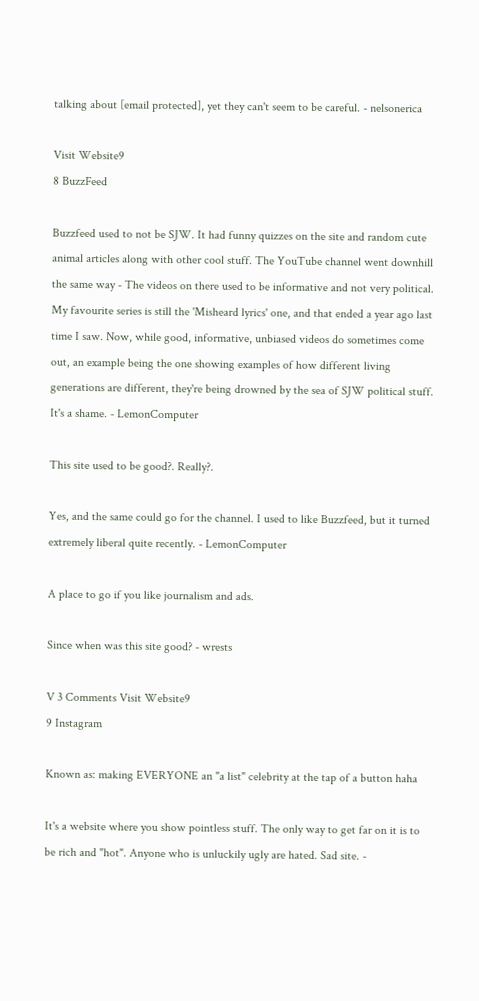talking about [email protected], yet they can't seem to be careful. - nelsonerica

Visit Website9
8 BuzzFeed

Buzzfeed used to not be SJW. It had funny quizzes on the site and random cute animal articles along with other cool stuff. The YouTube channel went downhill the same way - The videos on there used to be informative and not very political. My favourite series is still the 'Misheard lyrics' one, and that ended a year ago last time I saw. Now, while good, informative, unbiased videos do sometimes come out, an example being the one showing examples of how different living generations are different, they're being drowned by the sea of SJW political stuff. It's a shame. - LemonComputer

This site used to be good?. Really?.

Yes, and the same could go for the channel. I used to like Buzzfeed, but it turned extremely liberal quite recently. - LemonComputer

A place to go if you like journalism and ads.

Since when was this site good? - wrests

V 3 Comments Visit Website9
9 Instagram

Known as: making EVERYONE an "a list" celebrity at the tap of a button haha

It's a website where you show pointless stuff. The only way to get far on it is to be rich and "hot". Anyone who is unluckily ugly are hated. Sad site. -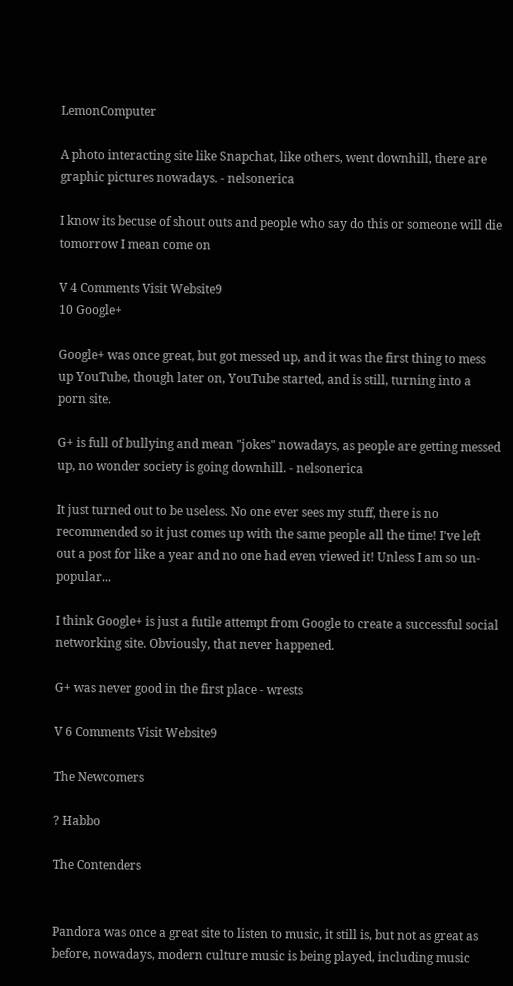LemonComputer

A photo interacting site like Snapchat, like others, went downhill, there are graphic pictures nowadays. - nelsonerica

I know its becuse of shout outs and people who say do this or someone will die tomorrow I mean come on

V 4 Comments Visit Website9
10 Google+

Google+ was once great, but got messed up, and it was the first thing to mess up YouTube, though later on, YouTube started, and is still, turning into a porn site.

G+ is full of bullying and mean "jokes" nowadays, as people are getting messed up, no wonder society is going downhill. - nelsonerica

It just turned out to be useless. No one ever sees my stuff, there is no recommended so it just comes up with the same people all the time! I've left out a post for like a year and no one had even viewed it! Unless I am so un-popular...

I think Google+ is just a futile attempt from Google to create a successful social networking site. Obviously, that never happened.

G+ was never good in the first place - wrests

V 6 Comments Visit Website9

The Newcomers

? Habbo

The Contenders


Pandora was once a great site to listen to music, it still is, but not as great as before, nowadays, modern culture music is being played, including music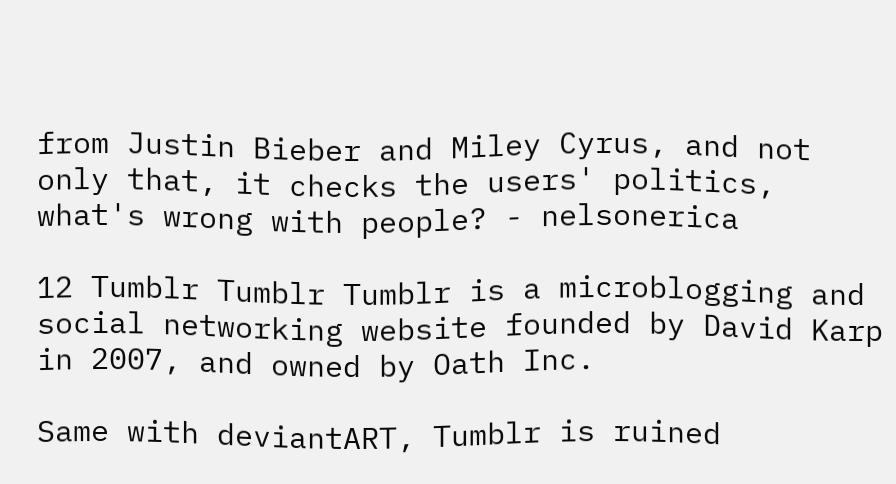from Justin Bieber and Miley Cyrus, and not only that, it checks the users' politics, what's wrong with people? - nelsonerica

12 Tumblr Tumblr Tumblr is a microblogging and social networking website founded by David Karp in 2007, and owned by Oath Inc.

Same with deviantART, Tumblr is ruined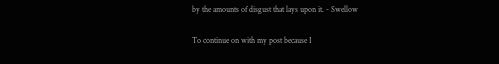by the amounts of disgust that lays upon it. - Swellow

To continue on with my post because I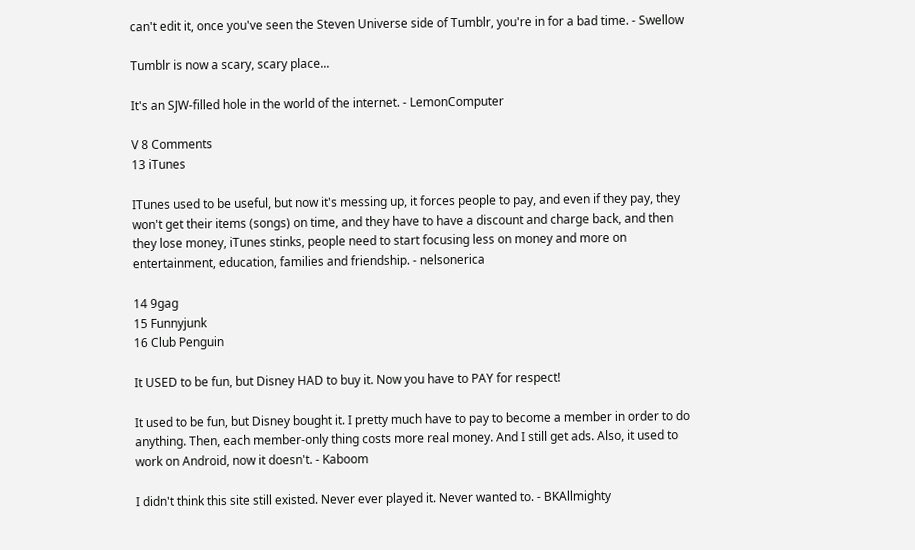can't edit it, once you've seen the Steven Universe side of Tumblr, you're in for a bad time. - Swellow

Tumblr is now a scary, scary place...

It's an SJW-filled hole in the world of the internet. - LemonComputer

V 8 Comments
13 iTunes

ITunes used to be useful, but now it's messing up, it forces people to pay, and even if they pay, they won't get their items (songs) on time, and they have to have a discount and charge back, and then they lose money, iTunes stinks, people need to start focusing less on money and more on entertainment, education, families and friendship. - nelsonerica

14 9gag
15 Funnyjunk
16 Club Penguin

It USED to be fun, but Disney HAD to buy it. Now you have to PAY for respect!

It used to be fun, but Disney bought it. I pretty much have to pay to become a member in order to do anything. Then, each member-only thing costs more real money. And I still get ads. Also, it used to work on Android, now it doesn't. - Kaboom

I didn't think this site still existed. Never ever played it. Never wanted to. - BKAllmighty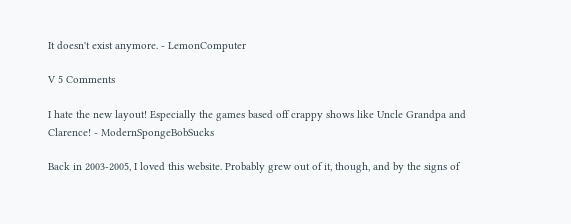It doesn't exist anymore. - LemonComputer

V 5 Comments

I hate the new layout! Especially the games based off crappy shows like Uncle Grandpa and Clarence! - ModernSpongeBobSucks

Back in 2003-2005, I loved this website. Probably grew out of it, though, and by the signs of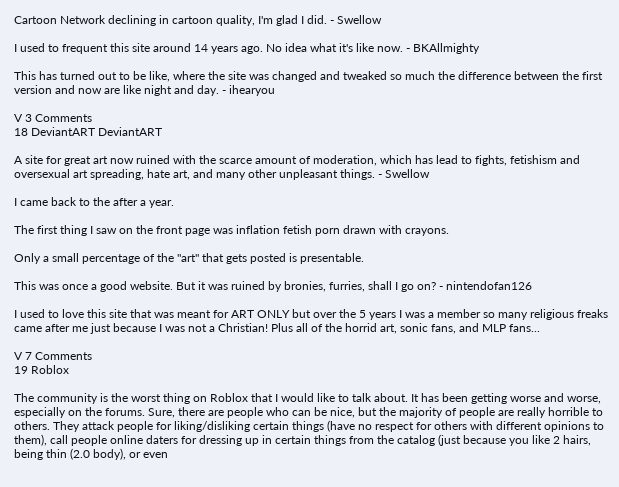Cartoon Network declining in cartoon quality, I'm glad I did. - Swellow

I used to frequent this site around 14 years ago. No idea what it's like now. - BKAllmighty

This has turned out to be like, where the site was changed and tweaked so much the difference between the first version and now are like night and day. - ihearyou

V 3 Comments
18 DeviantART DeviantART

A site for great art now ruined with the scarce amount of moderation, which has lead to fights, fetishism and oversexual art spreading, hate art, and many other unpleasant things. - Swellow

I came back to the after a year.

The first thing I saw on the front page was inflation fetish porn drawn with crayons.

Only a small percentage of the "art" that gets posted is presentable.

This was once a good website. But it was ruined by bronies, furries, shall I go on? - nintendofan126

I used to love this site that was meant for ART ONLY but over the 5 years I was a member so many religious freaks came after me just because I was not a Christian! Plus all of the horrid art, sonic fans, and MLP fans...

V 7 Comments
19 Roblox

The community is the worst thing on Roblox that I would like to talk about. It has been getting worse and worse, especially on the forums. Sure, there are people who can be nice, but the majority of people are really horrible to others. They attack people for liking/disliking certain things (have no respect for others with different opinions to them), call people online daters for dressing up in certain things from the catalog (just because you like 2 hairs, being thin (2.0 body), or even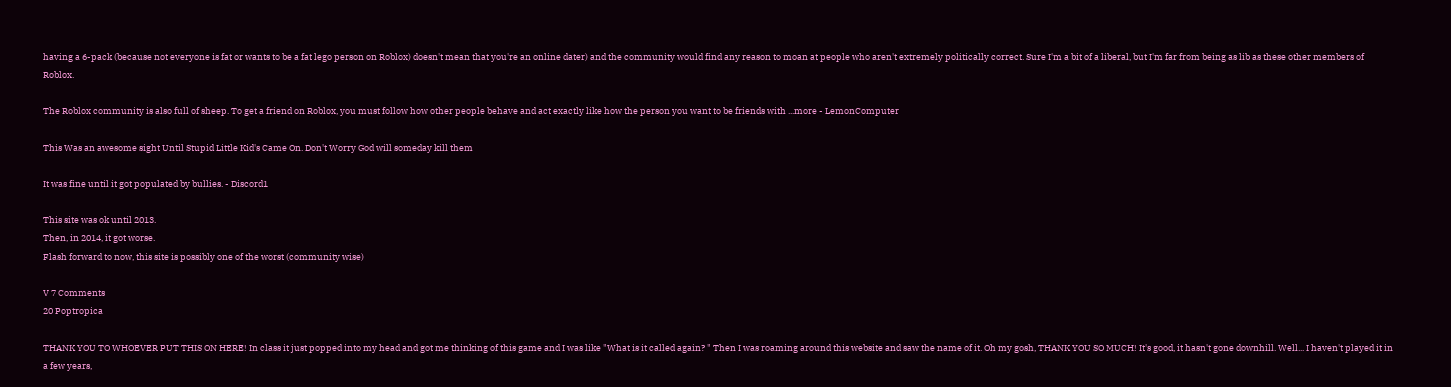having a 6-pack (because not everyone is fat or wants to be a fat lego person on Roblox) doesn't mean that you're an online dater) and the community would find any reason to moan at people who aren't extremely politically correct. Sure I'm a bit of a liberal, but I'm far from being as lib as these other members of Roblox.

The Roblox community is also full of sheep. To get a friend on Roblox, you must follow how other people behave and act exactly like how the person you want to be friends with ...more - LemonComputer

This Was an awesome sight Until Stupid Little Kid's Came On. Don't Worry God will someday kill them

It was fine until it got populated by bullies. - Discord1

This site was ok until 2013.
Then, in 2014, it got worse.
Flash forward to now, this site is possibly one of the worst (community wise)

V 7 Comments
20 Poptropica

THANK YOU TO WHOEVER PUT THIS ON HERE! In class it just popped into my head and got me thinking of this game and I was like "What is it called again? " Then I was roaming around this website and saw the name of it. Oh my gosh, THANK YOU SO MUCH! It's good, it hasn't gone downhill. Well... I haven't played it in a few years,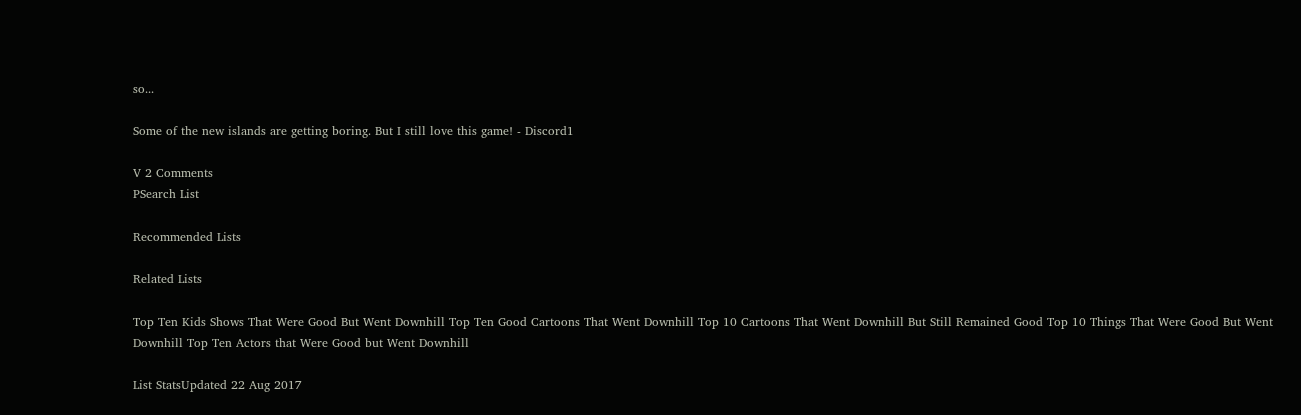so...

Some of the new islands are getting boring. But I still love this game! - Discord1

V 2 Comments
PSearch List

Recommended Lists

Related Lists

Top Ten Kids Shows That Were Good But Went Downhill Top Ten Good Cartoons That Went Downhill Top 10 Cartoons That Went Downhill But Still Remained Good Top 10 Things That Were Good But Went Downhill Top Ten Actors that Were Good but Went Downhill

List StatsUpdated 22 Aug 2017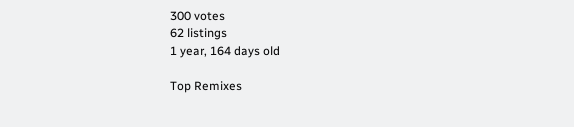300 votes
62 listings
1 year, 164 days old

Top Remixes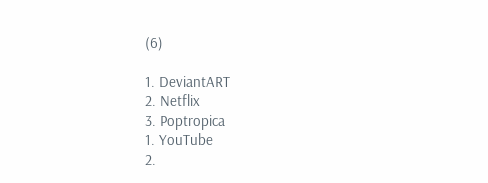(6)

1. DeviantART
2. Netflix
3. Poptropica
1. YouTube
2.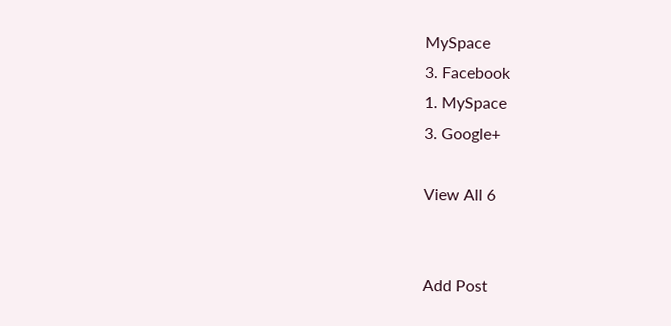MySpace
3. Facebook
1. MySpace
3. Google+

View All 6


Add Post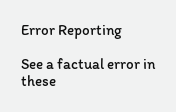Error Reporting

See a factual error in these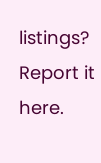listings? Report it here.